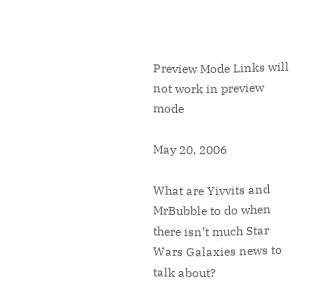Preview Mode Links will not work in preview mode

May 20, 2006

What are Yivvits and MrBubble to do when there isn’t much Star Wars Galaxies news to talk about?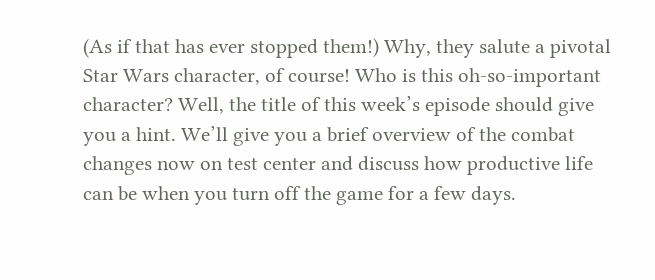(As if that has ever stopped them!) Why, they salute a pivotal Star Wars character, of course! Who is this oh-so-important character? Well, the title of this week’s episode should give you a hint. We’ll give you a brief overview of the combat changes now on test center and discuss how productive life can be when you turn off the game for a few days.